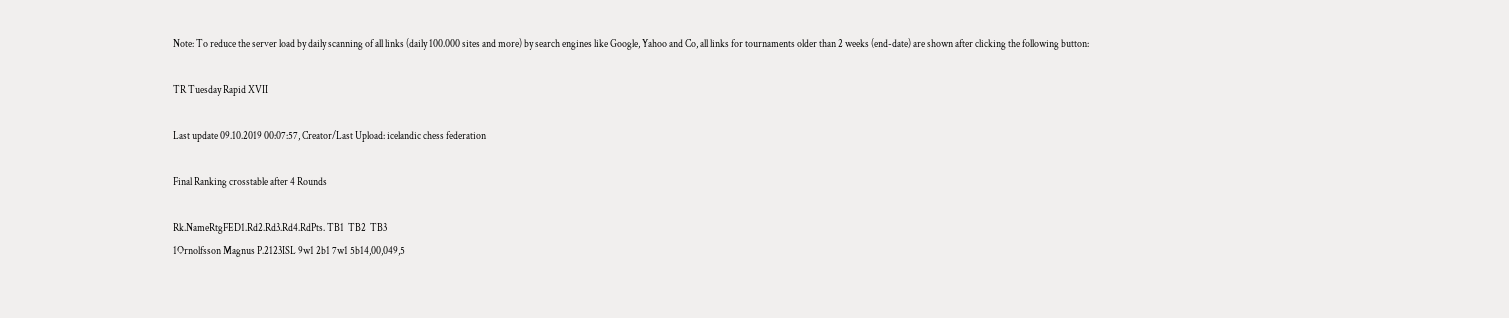Note: To reduce the server load by daily scanning of all links (daily 100.000 sites and more) by search engines like Google, Yahoo and Co, all links for tournaments older than 2 weeks (end-date) are shown after clicking the following button:

TR Tuesday Rapid XVII

Last update 09.10.2019 00:07:57, Creator/Last Upload: icelandic chess federation

Final Ranking crosstable after 4 Rounds

Rk.NameRtgFED1.Rd2.Rd3.Rd4.RdPts. TB1  TB2  TB3
1Ornolfsson Magnus P.2123ISL 9w1 2b1 7w1 5b14,00,049,5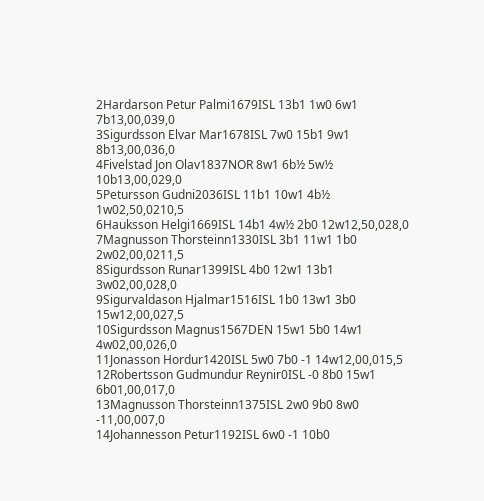2Hardarson Petur Palmi1679ISL 13b1 1w0 6w1 7b13,00,039,0
3Sigurdsson Elvar Mar1678ISL 7w0 15b1 9w1 8b13,00,036,0
4Fivelstad Jon Olav1837NOR 8w1 6b½ 5w½ 10b13,00,029,0
5Petursson Gudni2036ISL 11b1 10w1 4b½ 1w02,50,0210,5
6Hauksson Helgi1669ISL 14b1 4w½ 2b0 12w12,50,028,0
7Magnusson Thorsteinn1330ISL 3b1 11w1 1b0 2w02,00,0211,5
8Sigurdsson Runar1399ISL 4b0 12w1 13b1 3w02,00,028,0
9Sigurvaldason Hjalmar1516ISL 1b0 13w1 3b0 15w12,00,027,5
10Sigurdsson Magnus1567DEN 15w1 5b0 14w1 4w02,00,026,0
11Jonasson Hordur1420ISL 5w0 7b0 -1 14w12,00,015,5
12Robertsson Gudmundur Reynir0ISL -0 8b0 15w1 6b01,00,017,0
13Magnusson Thorsteinn1375ISL 2w0 9b0 8w0 -11,00,007,0
14Johannesson Petur1192ISL 6w0 -1 10b0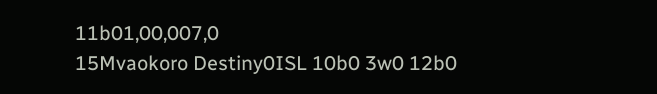11b01,00,007,0
15Mvaokoro Destiny0ISL 10b0 3w0 12b0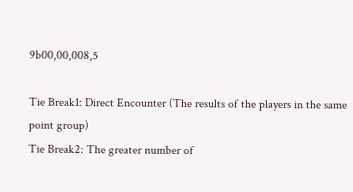9b00,00,008,5

Tie Break1: Direct Encounter (The results of the players in the same point group)
Tie Break2: The greater number of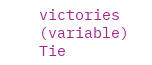victories (variable)
Tie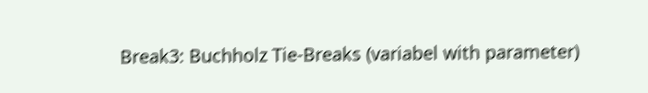Break3: Buchholz Tie-Breaks (variabel with parameter)